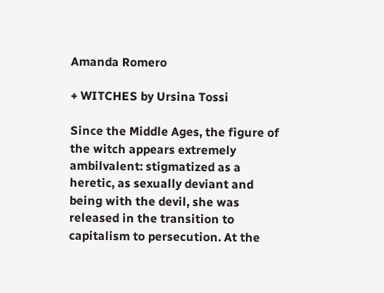Amanda Romero

+ WITCHES by Ursina Tossi

Since the Middle Ages, the figure of the witch appears extremely ambilvalent: stigmatized as a heretic, as sexually deviant and being with the devil, she was released in the transition to capitalism to persecution. At the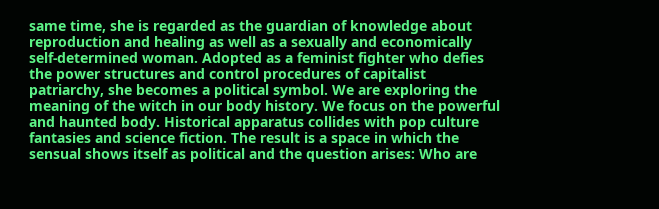same time, she is regarded as the guardian of knowledge about reproduction and healing as well as a sexually and economically self-determined woman. Adopted as a feminist fighter who defies the power structures and control procedures of capitalist patriarchy, she becomes a political symbol. We are exploring the meaning of the witch in our body history. We focus on the powerful and haunted body. Historical apparatus collides with pop culture fantasies and science fiction. The result is a space in which the sensual shows itself as political and the question arises: Who are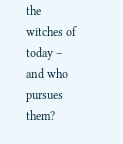the witches of today – and who pursues them?